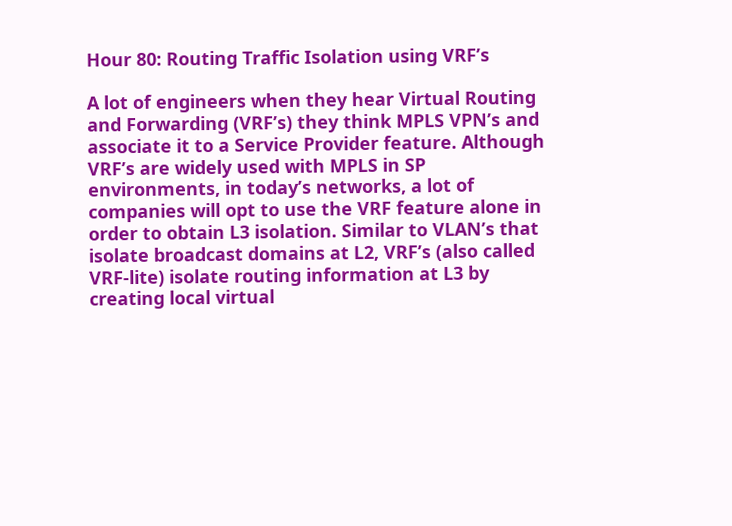Hour 80: Routing Traffic Isolation using VRF’s

A lot of engineers when they hear Virtual Routing and Forwarding (VRF’s) they think MPLS VPN’s and associate it to a Service Provider feature. Although VRF’s are widely used with MPLS in SP environments, in today’s networks, a lot of companies will opt to use the VRF feature alone in order to obtain L3 isolation. Similar to VLAN’s that isolate broadcast domains at L2, VRF’s (also called VRF-lite) isolate routing information at L3 by creating local virtual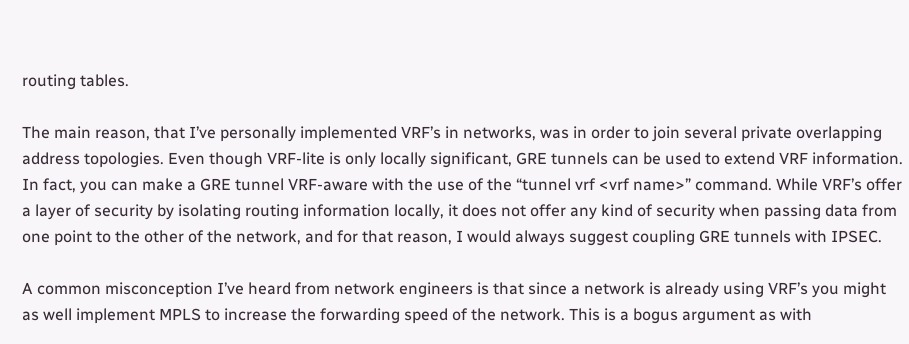routing tables.

The main reason, that I’ve personally implemented VRF’s in networks, was in order to join several private overlapping address topologies. Even though VRF-lite is only locally significant, GRE tunnels can be used to extend VRF information. In fact, you can make a GRE tunnel VRF-aware with the use of the “tunnel vrf <vrf name>” command. While VRF’s offer a layer of security by isolating routing information locally, it does not offer any kind of security when passing data from one point to the other of the network, and for that reason, I would always suggest coupling GRE tunnels with IPSEC.

A common misconception I’ve heard from network engineers is that since a network is already using VRF’s you might as well implement MPLS to increase the forwarding speed of the network. This is a bogus argument as with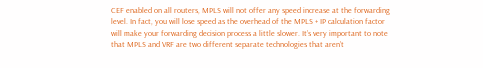CEF enabled on all routers, MPLS will not offer any speed increase at the forwarding level. In fact, you will lose speed as the overhead of the MPLS + IP calculation factor will make your forwarding decision process a little slower. It’s very important to note that MPLS and VRF are two different separate technologies that aren’t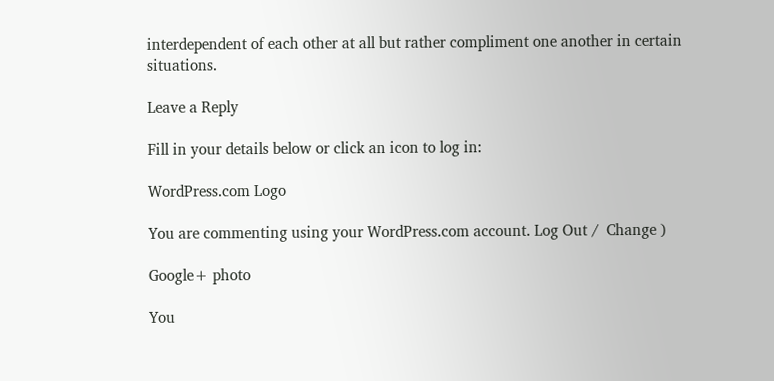interdependent of each other at all but rather compliment one another in certain situations.

Leave a Reply

Fill in your details below or click an icon to log in:

WordPress.com Logo

You are commenting using your WordPress.com account. Log Out /  Change )

Google+ photo

You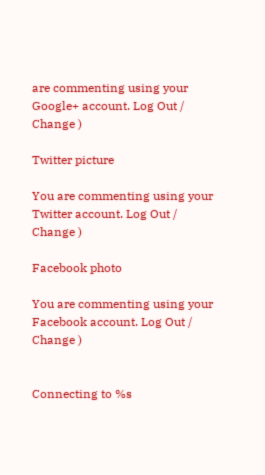are commenting using your Google+ account. Log Out /  Change )

Twitter picture

You are commenting using your Twitter account. Log Out /  Change )

Facebook photo

You are commenting using your Facebook account. Log Out /  Change )


Connecting to %s